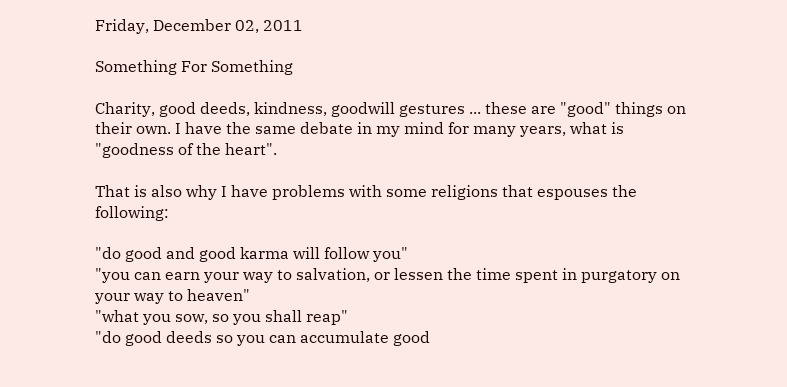Friday, December 02, 2011

Something For Something

Charity, good deeds, kindness, goodwill gestures ... these are "good" things on their own. I have the same debate in my mind for many years, what is "goodness of the heart".

That is also why I have problems with some religions that espouses the following:

"do good and good karma will follow you"
"you can earn your way to salvation, or lessen the time spent in purgatory on your way to heaven"
"what you sow, so you shall reap"
"do good deeds so you can accumulate good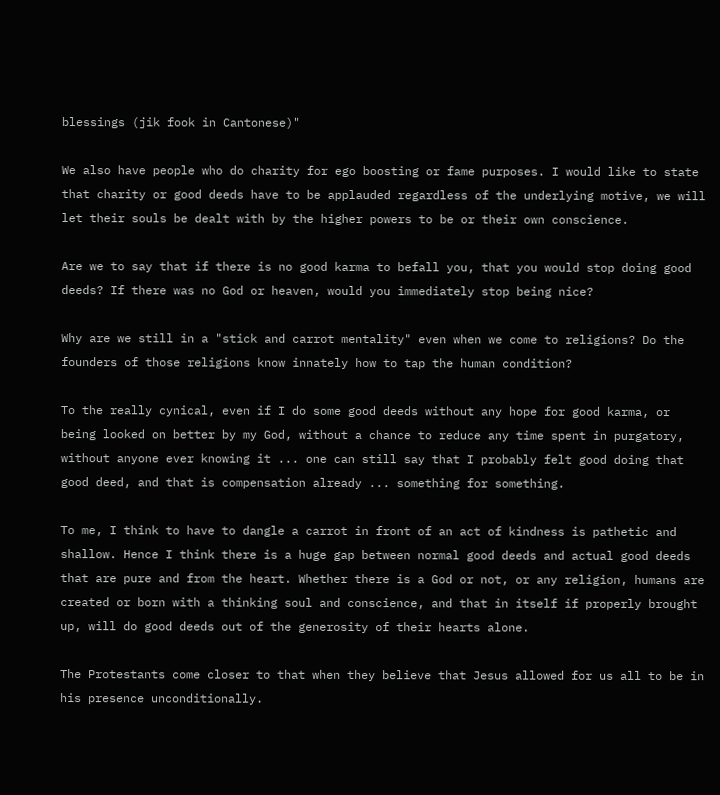blessings (jik fook in Cantonese)"

We also have people who do charity for ego boosting or fame purposes. I would like to state that charity or good deeds have to be applauded regardless of the underlying motive, we will let their souls be dealt with by the higher powers to be or their own conscience.

Are we to say that if there is no good karma to befall you, that you would stop doing good deeds? If there was no God or heaven, would you immediately stop being nice?

Why are we still in a "stick and carrot mentality" even when we come to religions? Do the founders of those religions know innately how to tap the human condition?

To the really cynical, even if I do some good deeds without any hope for good karma, or being looked on better by my God, without a chance to reduce any time spent in purgatory, without anyone ever knowing it ... one can still say that I probably felt good doing that good deed, and that is compensation already ... something for something.

To me, I think to have to dangle a carrot in front of an act of kindness is pathetic and shallow. Hence I think there is a huge gap between normal good deeds and actual good deeds that are pure and from the heart. Whether there is a God or not, or any religion, humans are created or born with a thinking soul and conscience, and that in itself if properly brought up, will do good deeds out of the generosity of their hearts alone.

The Protestants come closer to that when they believe that Jesus allowed for us all to be in his presence unconditionally.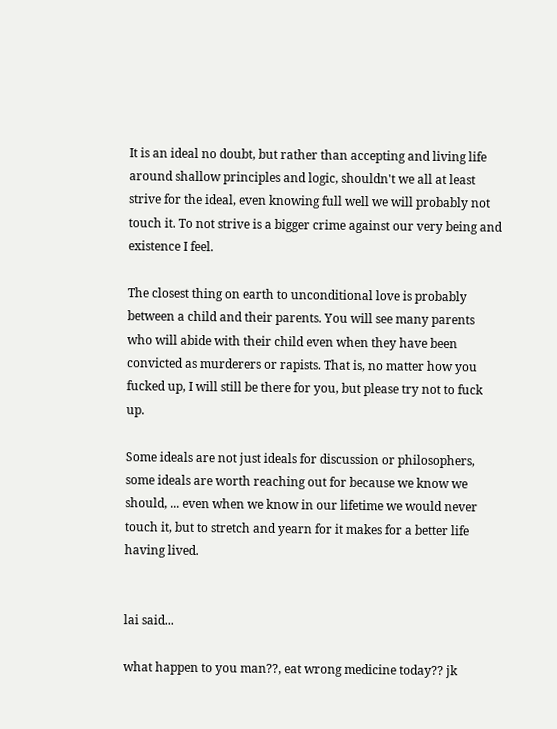It is an ideal no doubt, but rather than accepting and living life around shallow principles and logic, shouldn't we all at least strive for the ideal, even knowing full well we will probably not touch it. To not strive is a bigger crime against our very being and existence I feel.

The closest thing on earth to unconditional love is probably between a child and their parents. You will see many parents who will abide with their child even when they have been convicted as murderers or rapists. That is, no matter how you fucked up, I will still be there for you, but please try not to fuck up.

Some ideals are not just ideals for discussion or philosophers, some ideals are worth reaching out for because we know we should, ... even when we know in our lifetime we would never touch it, but to stretch and yearn for it makes for a better life having lived.


lai said...

what happen to you man??, eat wrong medicine today?? jk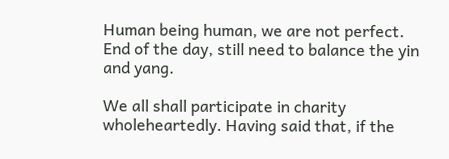Human being human, we are not perfect. End of the day, still need to balance the yin and yang.

We all shall participate in charity wholeheartedly. Having said that, if the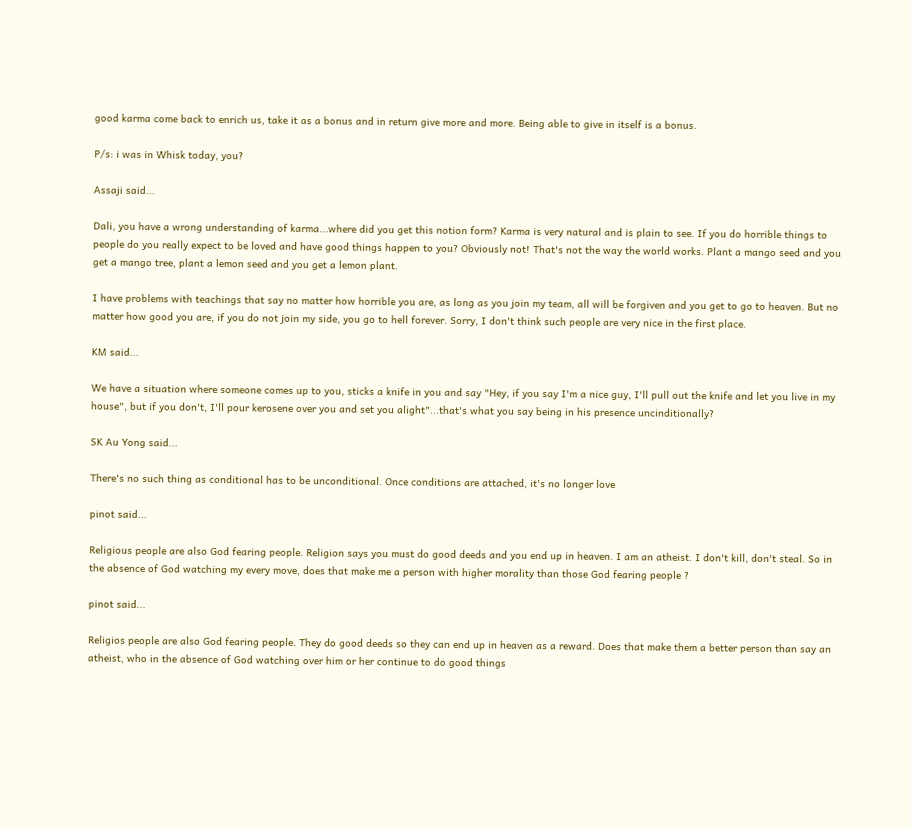good karma come back to enrich us, take it as a bonus and in return give more and more. Being able to give in itself is a bonus.

P/s: i was in Whisk today, you?

Assaji said...

Dali, you have a wrong understanding of karma...where did you get this notion form? Karma is very natural and is plain to see. If you do horrible things to people do you really expect to be loved and have good things happen to you? Obviously not! That's not the way the world works. Plant a mango seed and you get a mango tree, plant a lemon seed and you get a lemon plant.

I have problems with teachings that say no matter how horrible you are, as long as you join my team, all will be forgiven and you get to go to heaven. But no matter how good you are, if you do not join my side, you go to hell forever. Sorry, I don't think such people are very nice in the first place.

KM said...

We have a situation where someone comes up to you, sticks a knife in you and say "Hey, if you say I'm a nice guy, I'll pull out the knife and let you live in my house", but if you don't, I'll pour kerosene over you and set you alight"...that's what you say being in his presence uncinditionally?

SK Au Yong said...

There's no such thing as conditional has to be unconditional. Once conditions are attached, it's no longer love

pinot said...

Religious people are also God fearing people. Religion says you must do good deeds and you end up in heaven. I am an atheist. I don't kill, don't steal. So in the absence of God watching my every move, does that make me a person with higher morality than those God fearing people ?

pinot said...

Religios people are also God fearing people. They do good deeds so they can end up in heaven as a reward. Does that make them a better person than say an atheist, who in the absence of God watching over him or her continue to do good things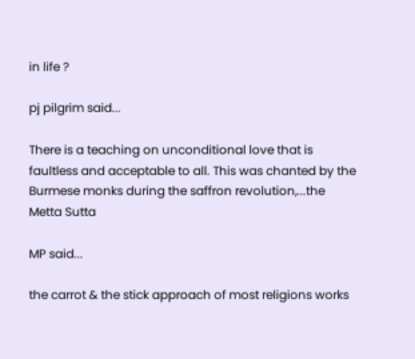in life ?

pj pilgrim said...

There is a teaching on unconditional love that is faultless and acceptable to all. This was chanted by the Burmese monks during the saffron revolution,...the Metta Sutta

MP said...

the carrot & the stick approach of most religions works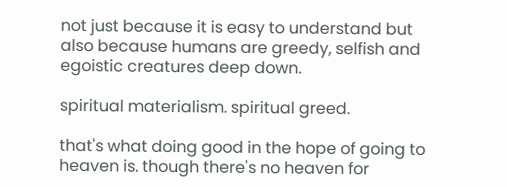not just because it is easy to understand but also because humans are greedy, selfish and egoistic creatures deep down.

spiritual materialism. spiritual greed.

that's what doing good in the hope of going to heaven is. though there's no heaven for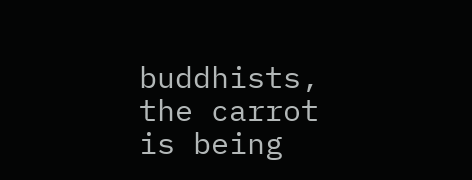buddhists, the carrot is being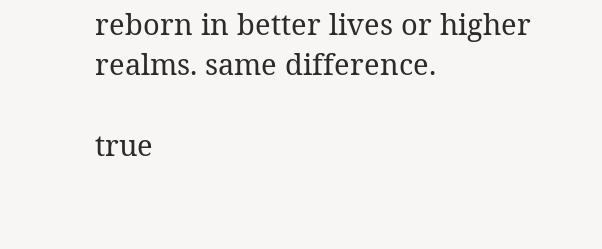reborn in better lives or higher realms. same difference.

true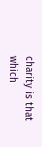charity is that which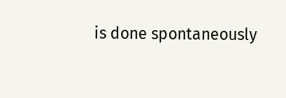is done spontaneously